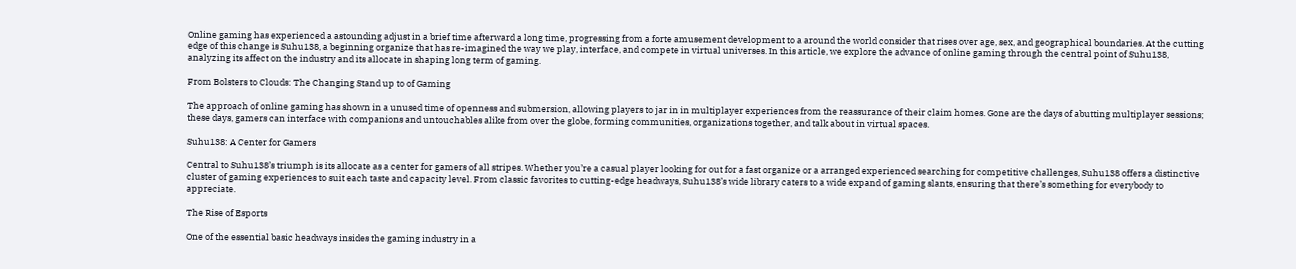Online gaming has experienced a astounding adjust in a brief time afterward a long time, progressing from a forte amusement development to a around the world consider that rises over age, sex, and geographical boundaries. At the cutting edge of this change is Suhu138, a beginning organize that has re-imagined the way we play, interface, and compete in virtual universes. In this article, we explore the advance of online gaming through the central point of Suhu138, analyzing its affect on the industry and its allocate in shaping long term of gaming.

From Bolsters to Clouds: The Changing Stand up to of Gaming

The approach of online gaming has shown in a unused time of openness and submersion, allowing players to jar in in multiplayer experiences from the reassurance of their claim homes. Gone are the days of abutting multiplayer sessions; these days, gamers can interface with companions and untouchables alike from over the globe, forming communities, organizations together, and talk about in virtual spaces.

Suhu138: A Center for Gamers

Central to Suhu138’s triumph is its allocate as a center for gamers of all stripes. Whether you’re a casual player looking for out for a fast organize or a arranged experienced searching for competitive challenges, Suhu138 offers a distinctive cluster of gaming experiences to suit each taste and capacity level. From classic favorites to cutting-edge headways, Suhu138’s wide library caters to a wide expand of gaming slants, ensuring that there’s something for everybody to appreciate.

The Rise of Esports

One of the essential basic headways insides the gaming industry in a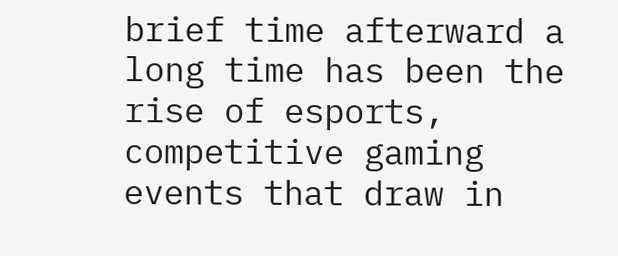brief time afterward a long time has been the rise of esports, competitive gaming events that draw in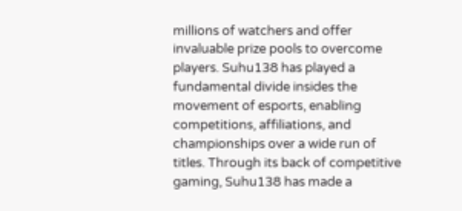millions of watchers and offer invaluable prize pools to overcome players. Suhu138 has played a fundamental divide insides the movement of esports, enabling competitions, affiliations, and championships over a wide run of titles. Through its back of competitive gaming, Suhu138 has made a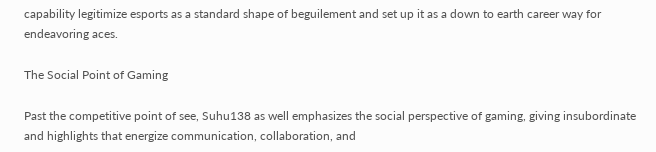capability legitimize esports as a standard shape of beguilement and set up it as a down to earth career way for endeavoring aces.

The Social Point of Gaming

Past the competitive point of see, Suhu138 as well emphasizes the social perspective of gaming, giving insubordinate and highlights that energize communication, collaboration, and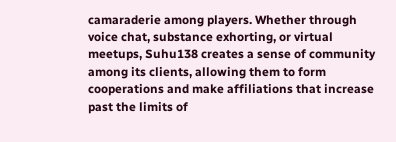camaraderie among players. Whether through voice chat, substance exhorting, or virtual meetups, Suhu138 creates a sense of community among its clients, allowing them to form cooperations and make affiliations that increase past the limits of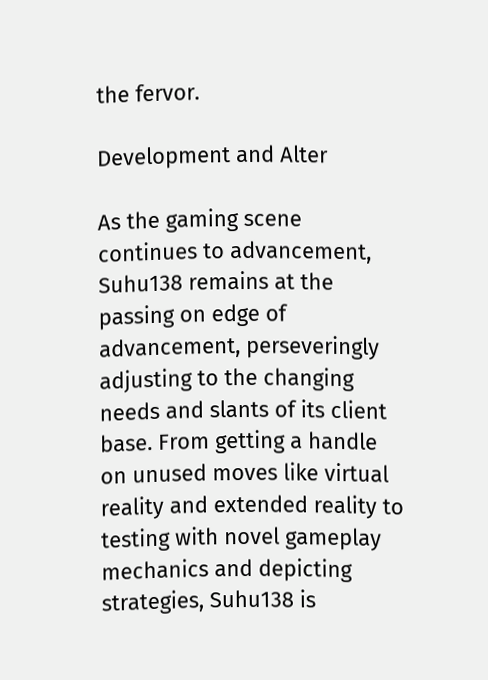the fervor.

Development and Alter

As the gaming scene continues to advancement, Suhu138 remains at the passing on edge of advancement, perseveringly adjusting to the changing needs and slants of its client base. From getting a handle on unused moves like virtual reality and extended reality to testing with novel gameplay mechanics and depicting strategies, Suhu138 is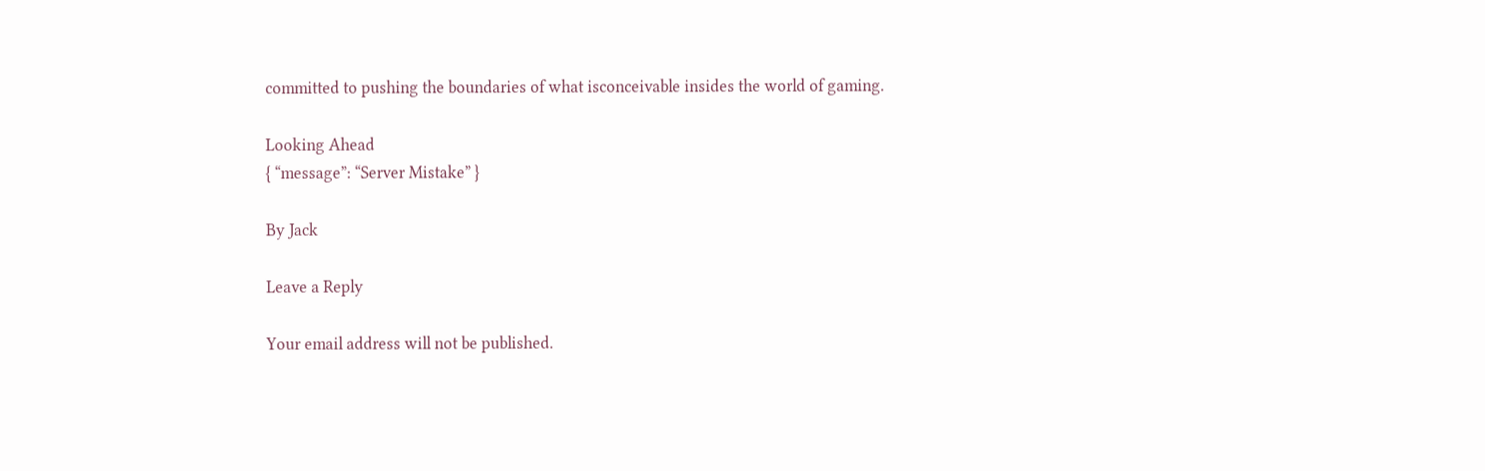committed to pushing the boundaries of what isconceivable insides the world of gaming.

Looking Ahead
{ “message”: “Server Mistake” }

By Jack

Leave a Reply

Your email address will not be published.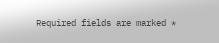Required fields are marked *